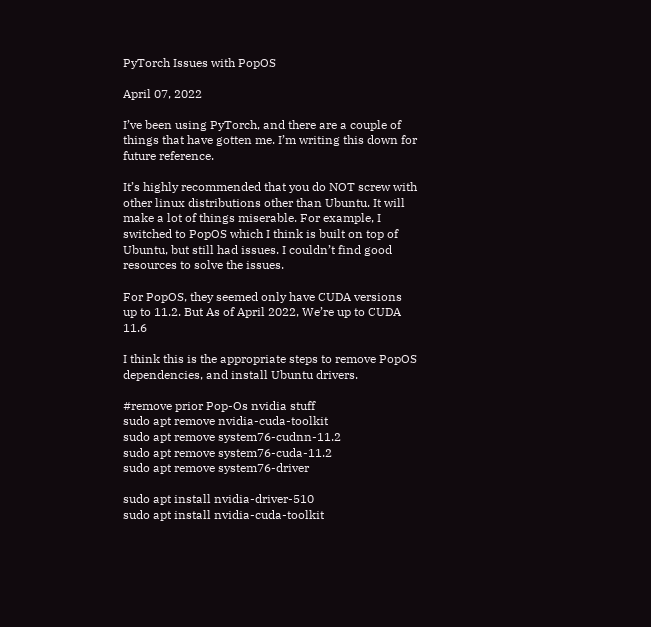PyTorch Issues with PopOS

April 07, 2022

I’ve been using PyTorch, and there are a couple of things that have gotten me. I’m writing this down for future reference.

It’s highly recommended that you do NOT screw with other linux distributions other than Ubuntu. It will make a lot of things miserable. For example, I switched to PopOS which I think is built on top of Ubuntu, but still had issues. I couldn’t find good resources to solve the issues.

For PopOS, they seemed only have CUDA versions up to 11.2. But As of April 2022, We’re up to CUDA 11.6

I think this is the appropriate steps to remove PopOS dependencies, and install Ubuntu drivers.

#remove prior Pop-Os nvidia stuff
sudo apt remove nvidia-cuda-toolkit
sudo apt remove system76-cudnn-11.2
sudo apt remove system76-cuda-11.2
sudo apt remove system76-driver

sudo apt install nvidia-driver-510
sudo apt install nvidia-cuda-toolkit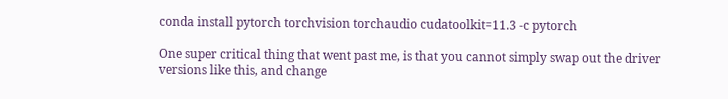conda install pytorch torchvision torchaudio cudatoolkit=11.3 -c pytorch

One super critical thing that went past me, is that you cannot simply swap out the driver versions like this, and change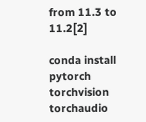from 11.3 to 11.2[2]

conda install pytorch torchvision torchaudio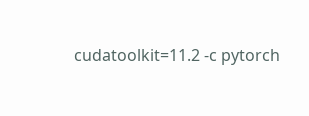cudatoolkit=11.2 -c pytorch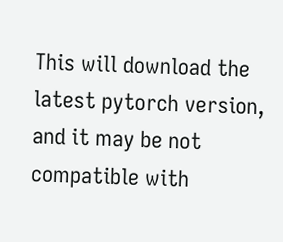This will download the latest pytorch version, and it may be not compatible with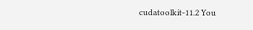cudatoolkit-11.2 You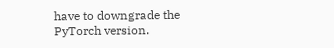have to downgrade the PyTorch version.